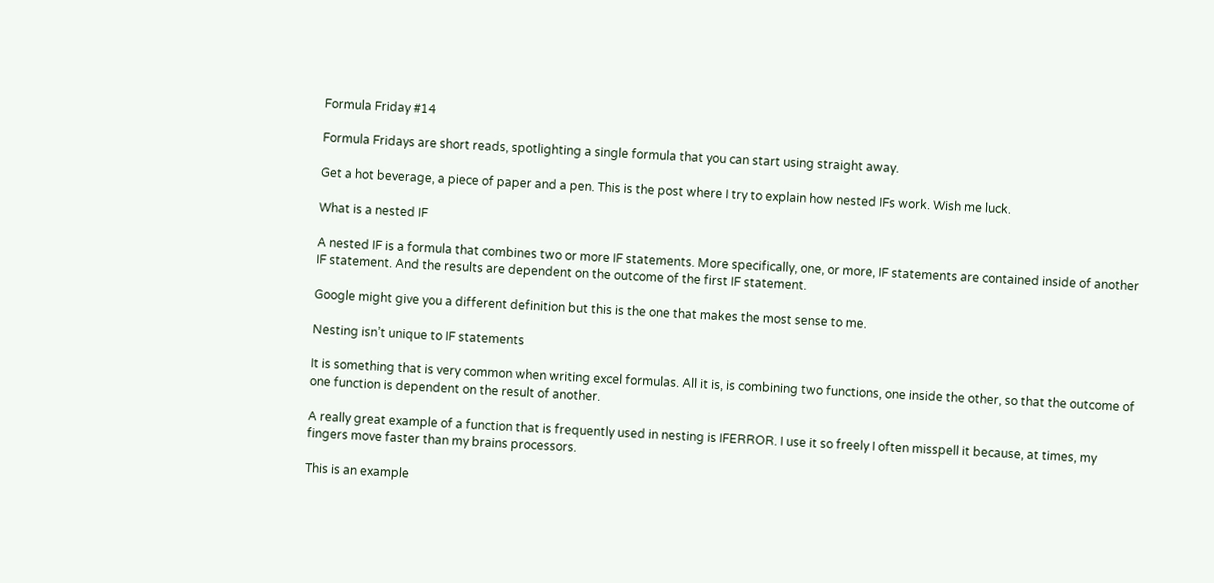Formula Friday #14

Formula Fridays are short reads, spotlighting a single formula that you can start using straight away.

Get a hot beverage, a piece of paper and a pen. This is the post where I try to explain how nested IFs work. Wish me luck.

What is a nested IF

A nested IF is a formula that combines two or more IF statements. More specifically, one, or more, IF statements are contained inside of another IF statement. And the results are dependent on the outcome of the first IF statement.

Google might give you a different definition but this is the one that makes the most sense to me.

Nesting isn’t unique to IF statements

It is something that is very common when writing excel formulas. All it is, is combining two functions, one inside the other, so that the outcome of one function is dependent on the result of another.

A really great example of a function that is frequently used in nesting is IFERROR. I use it so freely I often misspell it because, at times, my fingers move faster than my brains processors.

This is an example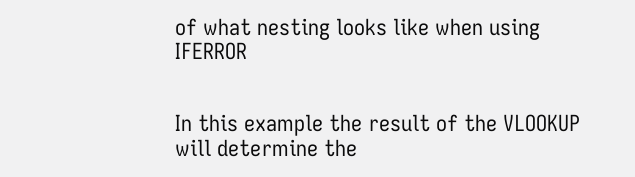of what nesting looks like when using IFERROR


In this example the result of the VLOOKUP will determine the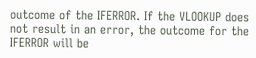outcome of the IFERROR. If the VLOOKUP does not result in an error, the outcome for the IFERROR will be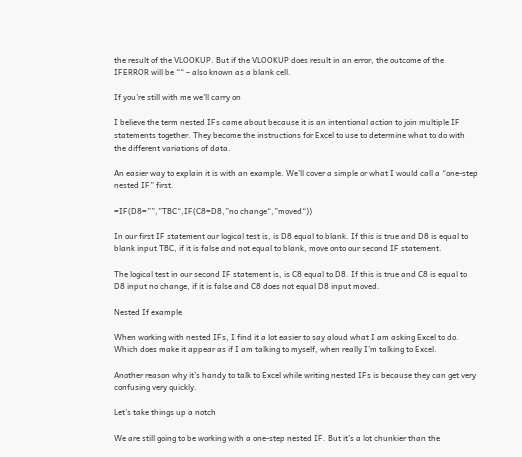the result of the VLOOKUP. But if the VLOOKUP does result in an error, the outcome of the IFERROR will be ““ – also known as a blank cell.

If you’re still with me we’ll carry on

I believe the term nested IFs came about because it is an intentional action to join multiple IF statements together. They become the instructions for Excel to use to determine what to do with the different variations of data.

An easier way to explain it is with an example. We’ll cover a simple or what I would call a “one-step nested IF” first.

=IF(D8=””,”TBC“,IF(C8=D8,”no change“,”moved“))

In our first IF statement our logical test is, is D8 equal to blank. If this is true and D8 is equal to blank input TBC, if it is false and not equal to blank, move onto our second IF statement.

The logical test in our second IF statement is, is C8 equal to D8. If this is true and C8 is equal to D8 input no change, if it is false and C8 does not equal D8 input moved.

Nested If example

When working with nested IFs, I find it a lot easier to say aloud what I am asking Excel to do. Which does make it appear as if I am talking to myself, when really I’m talking to Excel.

Another reason why it’s handy to talk to Excel while writing nested IFs is because they can get very confusing very quickly.

Let’s take things up a notch

We are still going to be working with a one-step nested IF. But it’s a lot chunkier than the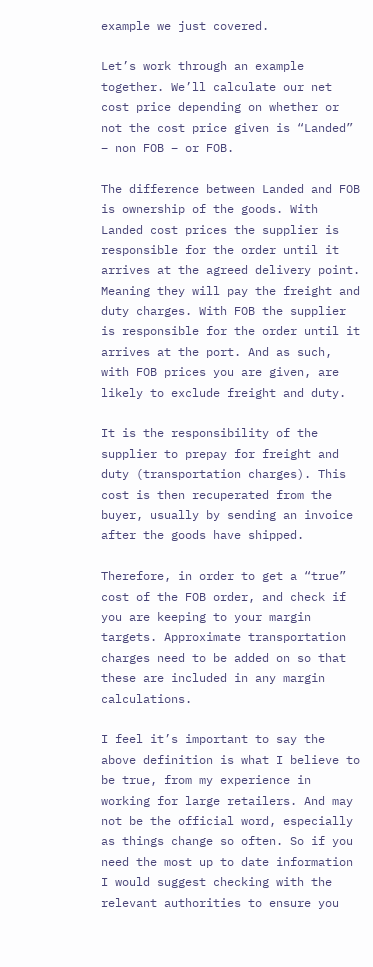example we just covered.

Let’s work through an example together. We’ll calculate our net cost price depending on whether or not the cost price given is “Landed” – non FOB – or FOB.

The difference between Landed and FOB is ownership of the goods. With Landed cost prices the supplier is responsible for the order until it arrives at the agreed delivery point. Meaning they will pay the freight and duty charges. With FOB the supplier is responsible for the order until it arrives at the port. And as such, with FOB prices you are given, are likely to exclude freight and duty.

It is the responsibility of the supplier to prepay for freight and duty (transportation charges). This cost is then recuperated from the buyer, usually by sending an invoice after the goods have shipped.

Therefore, in order to get a “true” cost of the FOB order, and check if you are keeping to your margin targets. Approximate transportation charges need to be added on so that these are included in any margin calculations.

I feel it’s important to say the above definition is what I believe to be true, from my experience in working for large retailers. And may not be the official word, especially as things change so often. So if you need the most up to date information I would suggest checking with the relevant authorities to ensure you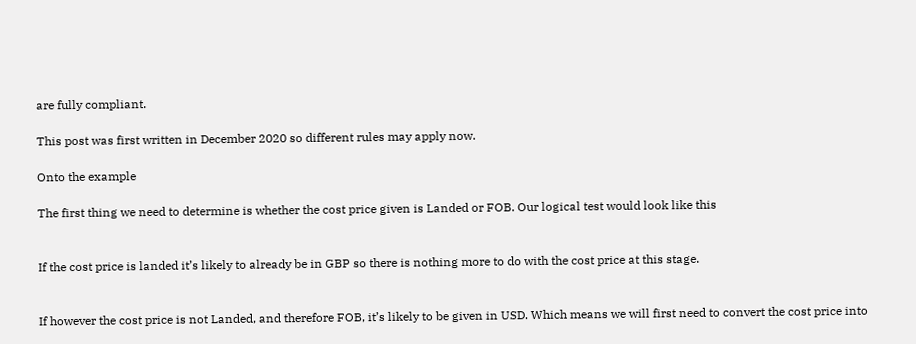are fully compliant.

This post was first written in December 2020 so different rules may apply now.

Onto the example

The first thing we need to determine is whether the cost price given is Landed or FOB. Our logical test would look like this


If the cost price is landed it’s likely to already be in GBP so there is nothing more to do with the cost price at this stage.


If however the cost price is not Landed, and therefore FOB, it’s likely to be given in USD. Which means we will first need to convert the cost price into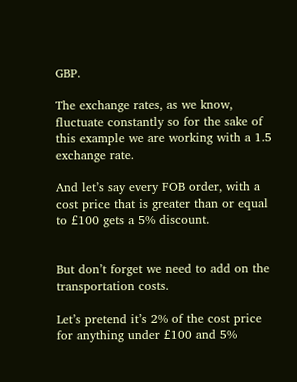GBP.

The exchange rates, as we know, fluctuate constantly so for the sake of this example we are working with a 1.5 exchange rate.

And let’s say every FOB order, with a cost price that is greater than or equal to £100 gets a 5% discount.


But don’t forget we need to add on the transportation costs.

Let’s pretend it’s 2% of the cost price for anything under £100 and 5%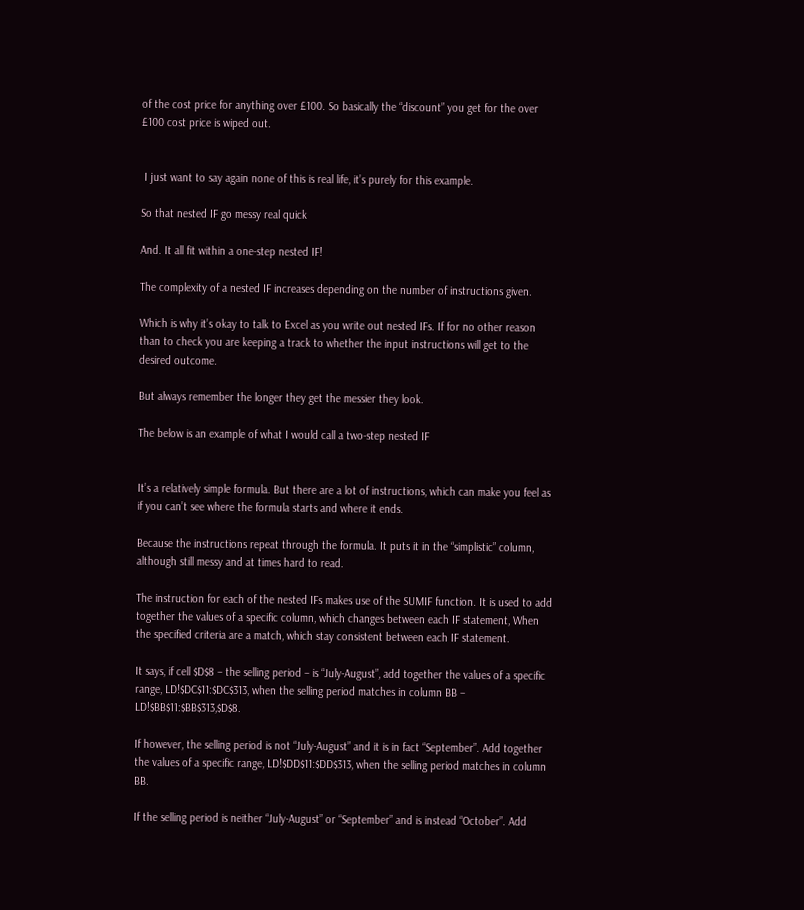of the cost price for anything over £100. So basically the “discount” you get for the over £100 cost price is wiped out.


 I just want to say again none of this is real life, it’s purely for this example.

So that nested IF go messy real quick

And. It all fit within a one-step nested IF!

The complexity of a nested IF increases depending on the number of instructions given.

Which is why it’s okay to talk to Excel as you write out nested IFs. If for no other reason than to check you are keeping a track to whether the input instructions will get to the desired outcome.

But always remember the longer they get the messier they look.

The below is an example of what I would call a two-step nested IF


It’s a relatively simple formula. But there are a lot of instructions, which can make you feel as if you can’t see where the formula starts and where it ends.

Because the instructions repeat through the formula. It puts it in the “simplistic” column, although still messy and at times hard to read.

The instruction for each of the nested IFs makes use of the SUMIF function. It is used to add together the values of a specific column, which changes between each IF statement, When the specified criteria are a match, which stay consistent between each IF statement.

It says, if cell $D$8 – the selling period – is “July-August”, add together the values of a specific range, LD!$DC$11:$DC$313, when the selling period matches in column BB – LD!$BB$11:$BB$313,$D$8.

If however, the selling period is not “July-August” and it is in fact “September”. Add together the values of a specific range, LD!$DD$11:$DD$313, when the selling period matches in column BB.

If the selling period is neither “July-August” or “September” and is instead “October”. Add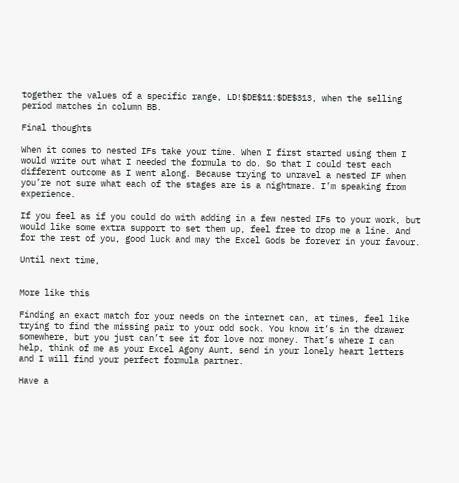together the values of a specific range, LD!$DE$11:$DE$313, when the selling period matches in column BB.

Final thoughts

When it comes to nested IFs take your time. When I first started using them I would write out what I needed the formula to do. So that I could test each different outcome as I went along. Because trying to unravel a nested IF when you’re not sure what each of the stages are is a nightmare. I’m speaking from experience.

If you feel as if you could do with adding in a few nested IFs to your work, but would like some extra support to set them up, feel free to drop me a line. And for the rest of you, good luck and may the Excel Gods be forever in your favour.

Until next time,


More like this

Finding an exact match for your needs on the internet can, at times, feel like trying to find the missing pair to your odd sock. You know it’s in the drawer somewhere, but you just can’t see it for love nor money. That’s where I can help, think of me as your Excel Agony Aunt, send in your lonely heart letters and I will find your perfect formula partner.

Have a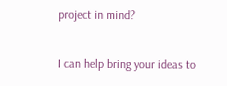project in mind?

I can help bring your ideas to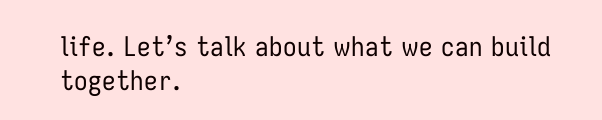life. Let’s talk about what we can build together.